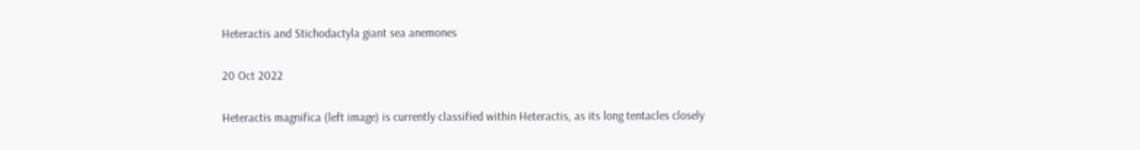Heteractis and Stichodactyla giant sea anemones

20 Oct 2022

Heteractis magnifica (left image) is currently classified within Heteractis, as its long tentacles closely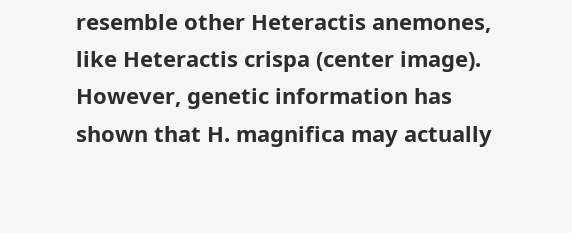resemble other Heteractis anemones, like Heteractis crispa (center image). However, genetic information has shown that H. magnifica may actually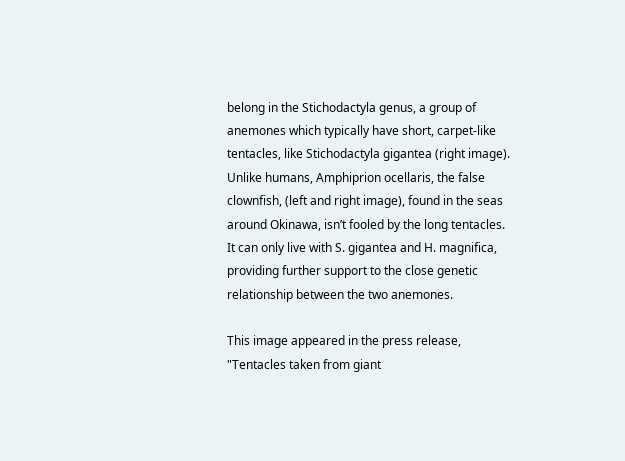belong in the Stichodactyla genus, a group of anemones which typically have short, carpet-like tentacles, like Stichodactyla gigantea (right image). Unlike humans, Amphiprion ocellaris, the false clownfish, (left and right image), found in the seas around Okinawa, isn’t fooled by the long tentacles. It can only live with S. gigantea and H. magnifica, providing further support to the close genetic relationship between the two anemones.

This image appeared in the press release, "Tentacles taken from giant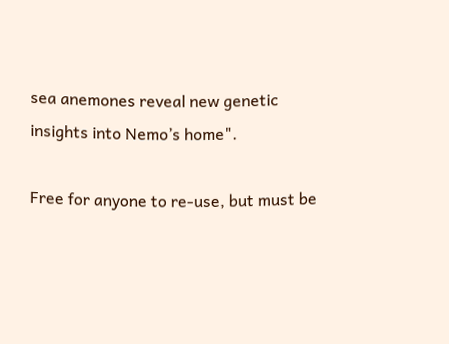sea anemones reveal new genetic insights into Nemo’s home".

Free for anyone to re-use, but must be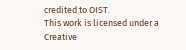credited to OIST.
This work is licensed under a Creative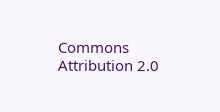Commons Attribution 2.0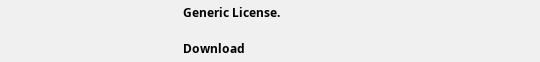Generic License.

Download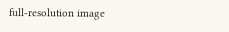full-resolution image